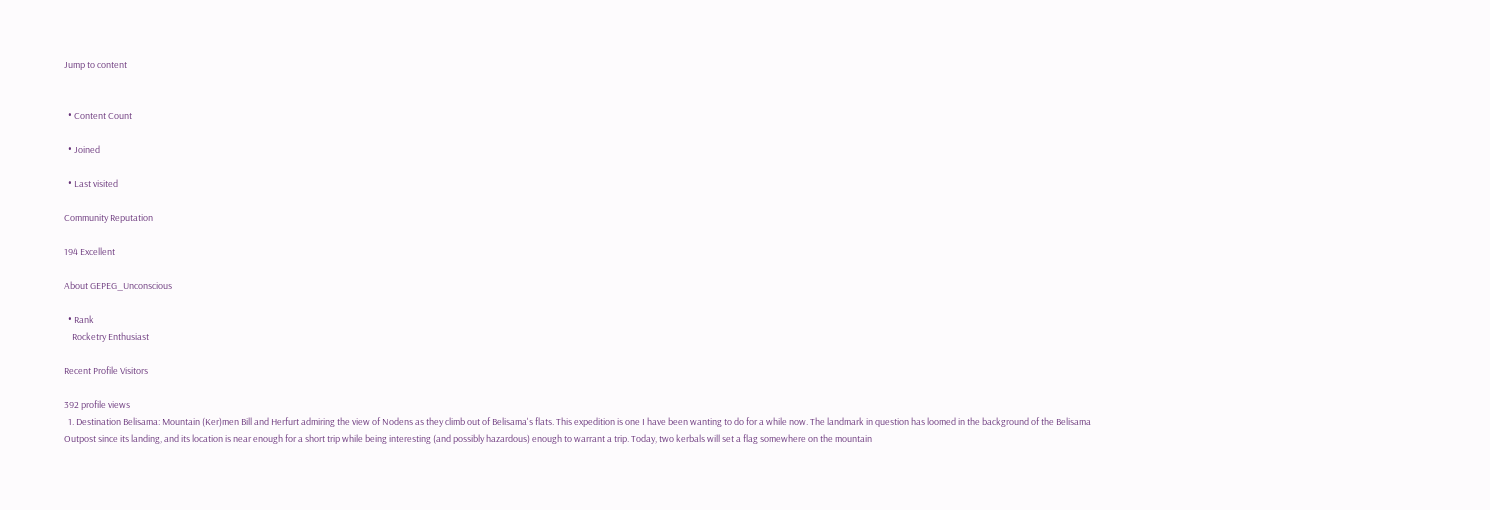Jump to content


  • Content Count

  • Joined

  • Last visited

Community Reputation

194 Excellent

About GEPEG_Unconscious

  • Rank
    Rocketry Enthusiast

Recent Profile Visitors

392 profile views
  1. Destination Belisama: Mountain (Ker)men Bill and Herfurt admiring the view of Nodens as they climb out of Belisama's flats. This expedition is one I have been wanting to do for a while now. The landmark in question has loomed in the background of the Belisama Outpost since its landing, and its location is near enough for a short trip while being interesting (and possibly hazardous) enough to warrant a trip. Today, two kerbals will set a flag somewhere on the mountain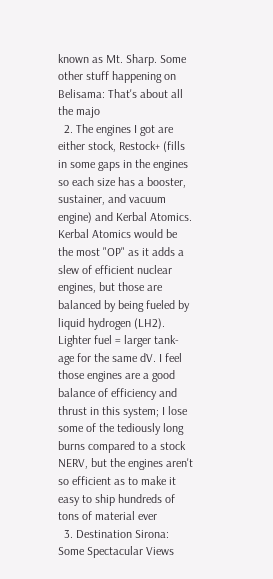known as Mt. Sharp. Some other stuff happening on Belisama: That's about all the majo
  2. The engines I got are either stock, Restock+ (fills in some gaps in the engines so each size has a booster, sustainer, and vacuum engine) and Kerbal Atomics. Kerbal Atomics would be the most "OP" as it adds a slew of efficient nuclear engines, but those are balanced by being fueled by liquid hydrogen (LH2). Lighter fuel = larger tank-age for the same dV. I feel those engines are a good balance of efficiency and thrust in this system; I lose some of the tediously long burns compared to a stock NERV, but the engines aren't so efficient as to make it easy to ship hundreds of tons of material ever
  3. Destination Sirona: Some Spectacular Views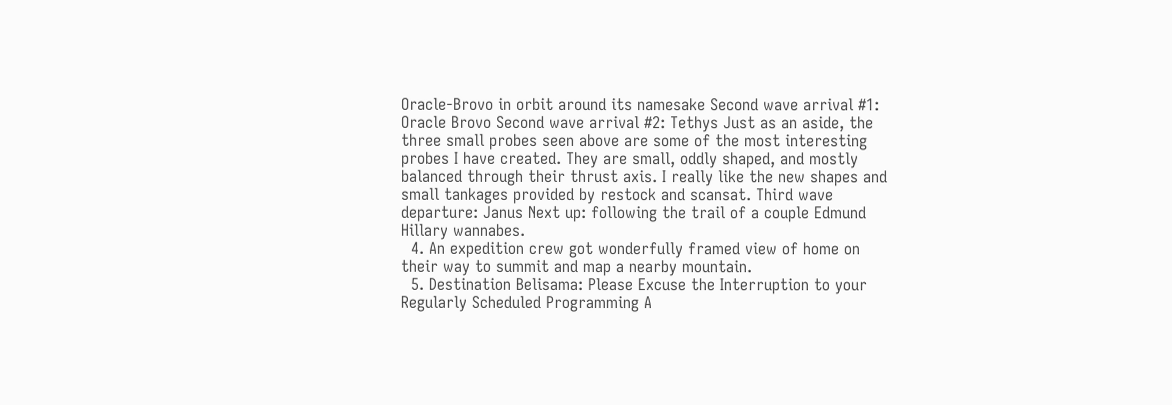Oracle-Brovo in orbit around its namesake Second wave arrival #1: Oracle Brovo Second wave arrival #2: Tethys Just as an aside, the three small probes seen above are some of the most interesting probes I have created. They are small, oddly shaped, and mostly balanced through their thrust axis. I really like the new shapes and small tankages provided by restock and scansat. Third wave departure: Janus Next up: following the trail of a couple Edmund Hillary wannabes.
  4. An expedition crew got wonderfully framed view of home on their way to summit and map a nearby mountain.
  5. Destination Belisama: Please Excuse the Interruption to your Regularly Scheduled Programming A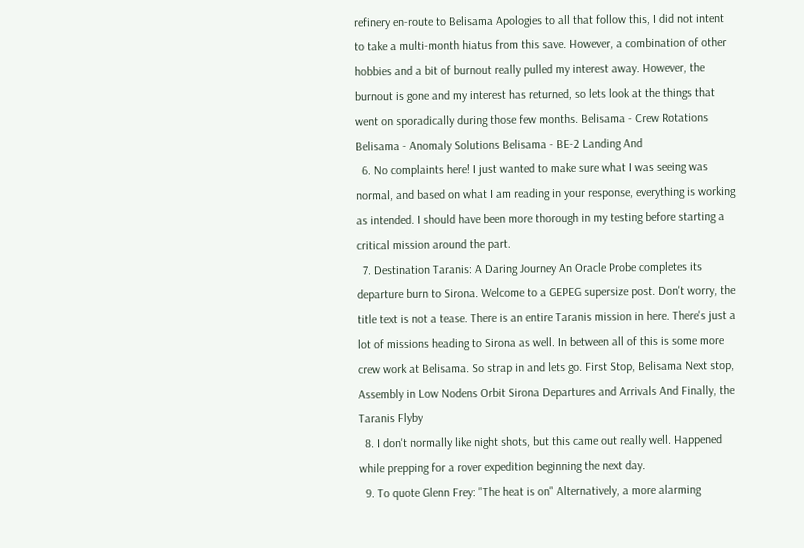refinery en-route to Belisama Apologies to all that follow this, I did not intent to take a multi-month hiatus from this save. However, a combination of other hobbies and a bit of burnout really pulled my interest away. However, the burnout is gone and my interest has returned, so lets look at the things that went on sporadically during those few months. Belisama - Crew Rotations Belisama - Anomaly Solutions Belisama - BE-2 Landing And
  6. No complaints here! I just wanted to make sure what I was seeing was normal, and based on what I am reading in your response, everything is working as intended. I should have been more thorough in my testing before starting a critical mission around the part.
  7. Destination Taranis: A Daring Journey An Oracle Probe completes its departure burn to Sirona. Welcome to a GEPEG supersize post. Don't worry, the title text is not a tease. There is an entire Taranis mission in here. There's just a lot of missions heading to Sirona as well. In between all of this is some more crew work at Belisama. So strap in and lets go. First Stop, Belisama Next stop, Assembly in Low Nodens Orbit Sirona Departures and Arrivals And Finally, the Taranis Flyby
  8. I don't normally like night shots, but this came out really well. Happened while prepping for a rover expedition beginning the next day.
  9. To quote Glenn Frey: "The heat is on" Alternatively, a more alarming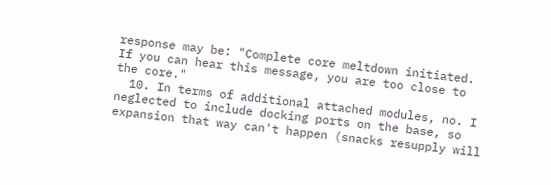response may be: "Complete core meltdown initiated. If you can hear this message, you are too close to the core."
  10. In terms of additional attached modules, no. I neglected to include docking ports on the base, so expansion that way can't happen (snacks resupply will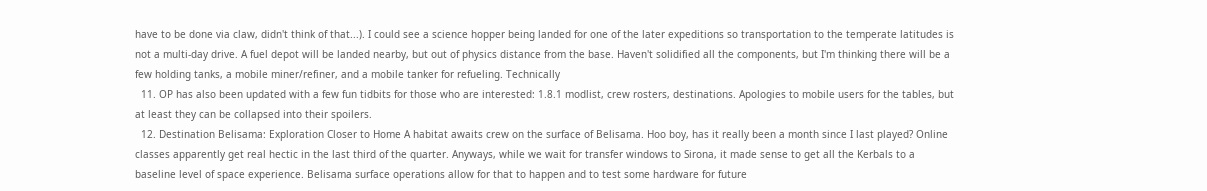have to be done via claw, didn't think of that...). I could see a science hopper being landed for one of the later expeditions so transportation to the temperate latitudes is not a multi-day drive. A fuel depot will be landed nearby, but out of physics distance from the base. Haven't solidified all the components, but I'm thinking there will be a few holding tanks, a mobile miner/refiner, and a mobile tanker for refueling. Technically
  11. OP has also been updated with a few fun tidbits for those who are interested: 1.8.1 modlist, crew rosters, destinations. Apologies to mobile users for the tables, but at least they can be collapsed into their spoilers.
  12. Destination Belisama: Exploration Closer to Home A habitat awaits crew on the surface of Belisama. Hoo boy, has it really been a month since I last played? Online classes apparently get real hectic in the last third of the quarter. Anyways, while we wait for transfer windows to Sirona, it made sense to get all the Kerbals to a baseline level of space experience. Belisama surface operations allow for that to happen and to test some hardware for future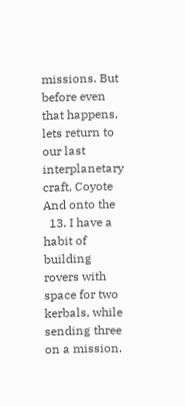missions. But before even that happens, lets return to our last interplanetary craft, Coyote And onto the
  13. I have a habit of building rovers with space for two kerbals, while sending three on a mission.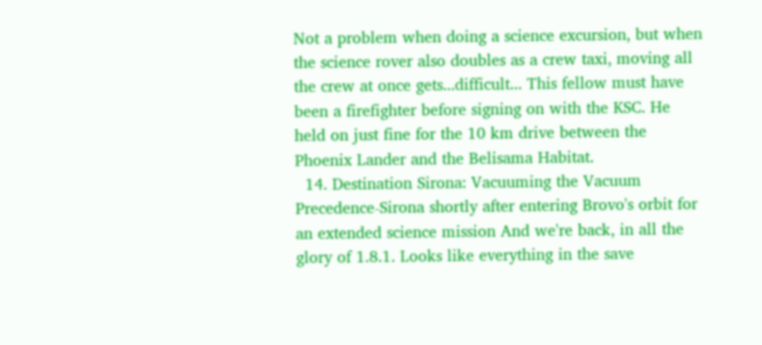Not a problem when doing a science excursion, but when the science rover also doubles as a crew taxi, moving all the crew at once gets...difficult... This fellow must have been a firefighter before signing on with the KSC. He held on just fine for the 10 km drive between the Phoenix Lander and the Belisama Habitat.
  14. Destination Sirona: Vacuuming the Vacuum Precedence-Sirona shortly after entering Brovo's orbit for an extended science mission And we're back, in all the glory of 1.8.1. Looks like everything in the save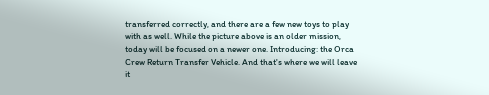transferred correctly, and there are a few new toys to play with as well. While the picture above is an older mission, today will be focused on a newer one. Introducing: the Orca Crew Return Transfer Vehicle. And that's where we will leave it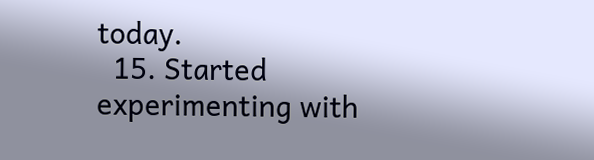today.
  15. Started experimenting with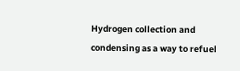Hydrogen collection and condensing as a way to refuel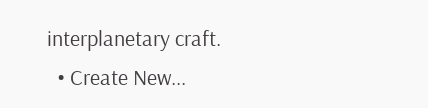interplanetary craft.
  • Create New...